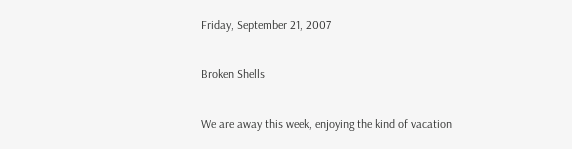Friday, September 21, 2007

Broken Shells

We are away this week, enjoying the kind of vacation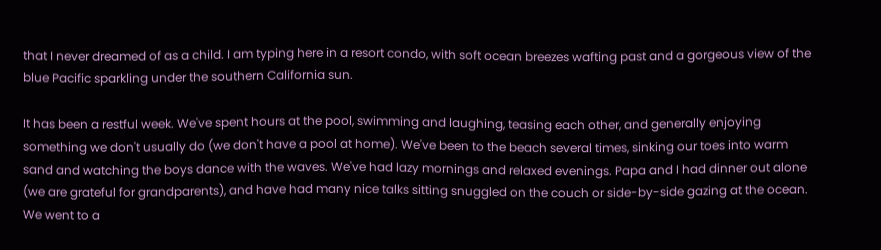that I never dreamed of as a child. I am typing here in a resort condo, with soft ocean breezes wafting past and a gorgeous view of the blue Pacific sparkling under the southern California sun.

It has been a restful week. We've spent hours at the pool, swimming and laughing, teasing each other, and generally enjoying something we don't usually do (we don't have a pool at home). We've been to the beach several times, sinking our toes into warm sand and watching the boys dance with the waves. We've had lazy mornings and relaxed evenings. Papa and I had dinner out alone (we are grateful for grandparents), and have had many nice talks sitting snuggled on the couch or side-by-side gazing at the ocean. We went to a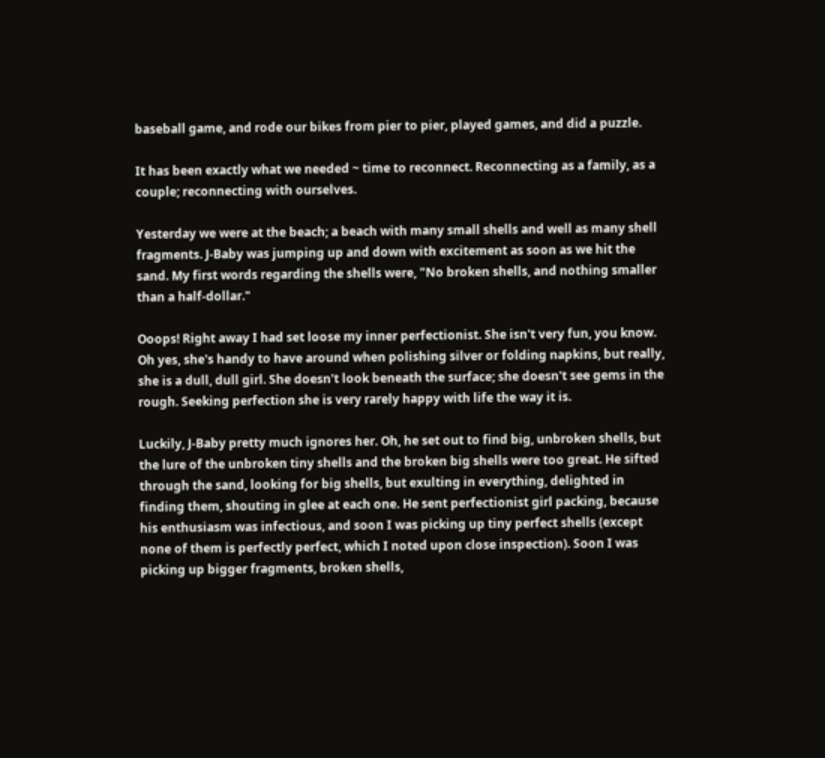baseball game, and rode our bikes from pier to pier, played games, and did a puzzle.

It has been exactly what we needed ~ time to reconnect. Reconnecting as a family, as a couple; reconnecting with ourselves.

Yesterday we were at the beach; a beach with many small shells and well as many shell fragments. J-Baby was jumping up and down with excitement as soon as we hit the sand. My first words regarding the shells were, "No broken shells, and nothing smaller than a half-dollar."

Ooops! Right away I had set loose my inner perfectionist. She isn't very fun, you know. Oh yes, she's handy to have around when polishing silver or folding napkins, but really, she is a dull, dull girl. She doesn't look beneath the surface; she doesn't see gems in the rough. Seeking perfection she is very rarely happy with life the way it is.

Luckily, J-Baby pretty much ignores her. Oh, he set out to find big, unbroken shells, but the lure of the unbroken tiny shells and the broken big shells were too great. He sifted through the sand, looking for big shells, but exulting in everything, delighted in finding them, shouting in glee at each one. He sent perfectionist girl packing, because his enthusiasm was infectious, and soon I was picking up tiny perfect shells (except none of them is perfectly perfect, which I noted upon close inspection). Soon I was picking up bigger fragments, broken shells,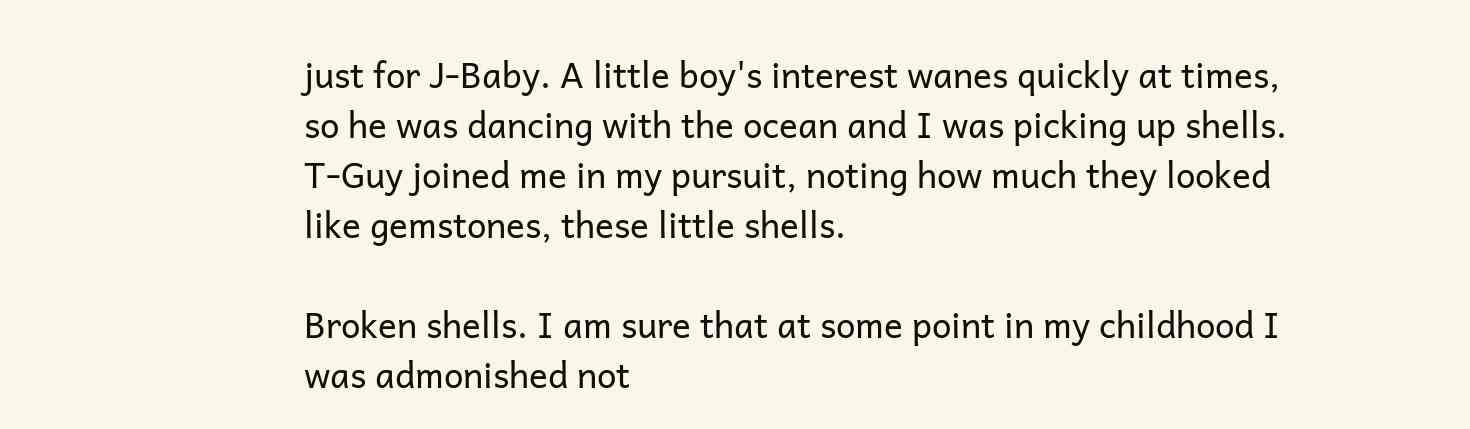just for J-Baby. A little boy's interest wanes quickly at times, so he was dancing with the ocean and I was picking up shells. T-Guy joined me in my pursuit, noting how much they looked like gemstones, these little shells.

Broken shells. I am sure that at some point in my childhood I was admonished not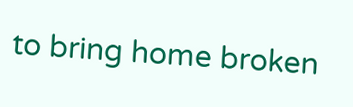to bring home broken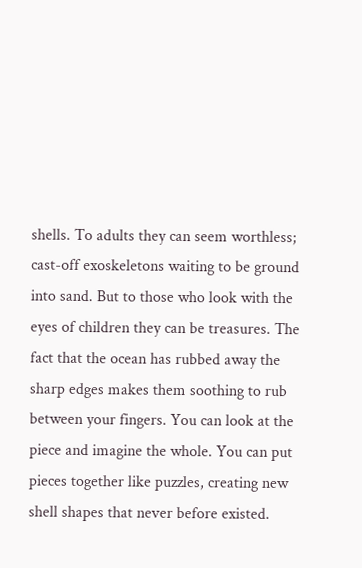shells. To adults they can seem worthless; cast-off exoskeletons waiting to be ground into sand. But to those who look with the eyes of children they can be treasures. The fact that the ocean has rubbed away the sharp edges makes them soothing to rub between your fingers. You can look at the piece and imagine the whole. You can put pieces together like puzzles, creating new shell shapes that never before existed.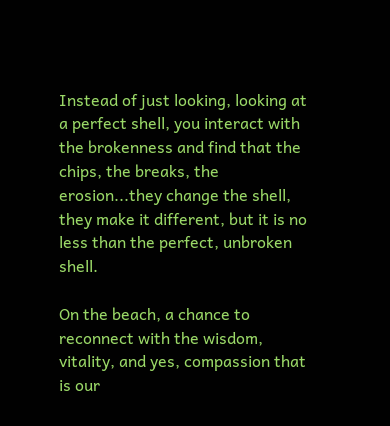Instead of just looking, looking at a perfect shell, you interact with the brokenness and find that the chips, the breaks, the erosion...they change the shell, they make it different, but it is no less than the perfect, unbroken shell.

On the beach, a chance to reconnect with the wisdom, vitality, and yes, compassion that is our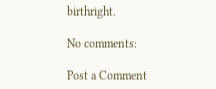birthright.

No comments:

Post a Comment